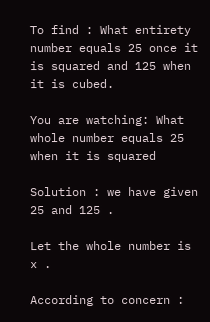To find : What entirety number equals 25 once it is squared and 125 when it is cubed.

You are watching: What whole number equals 25 when it is squared

Solution : we have given 25 and 125 .

Let the whole number is x .

According to concern :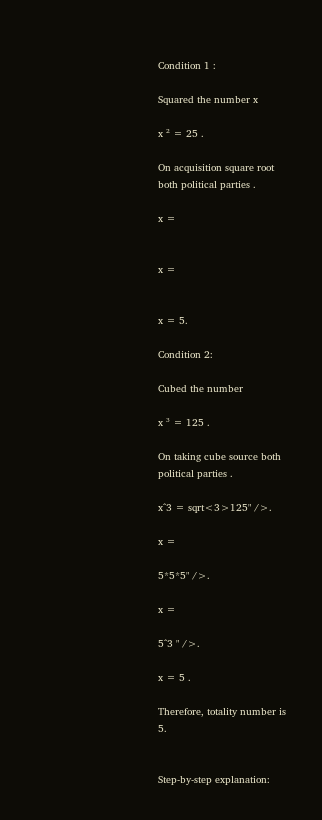Condition 1 :

Squared the number x

x ² = 25 .

On acquisition square root both political parties .

x =


x =


x = 5.

Condition 2:

Cubed the number

x ³ = 125 .

On taking cube source both political parties .

x^3 = sqrt<3>125" />.

x =

5*5*5" />.

x =

5^3 " />.

x = 5 .

Therefore, totality number is 5.


Step-by-step explanation: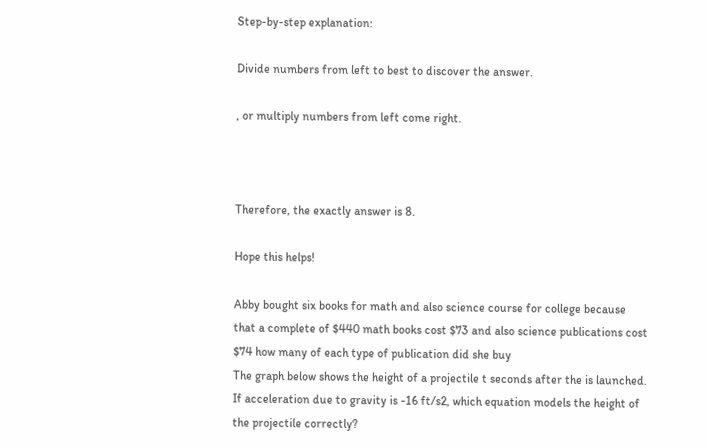Step-by-step explanation:

Divide numbers from left to best to discover the answer.

, or multiply numbers from left come right.



Therefore, the exactly answer is 8.

Hope this helps!

Abby bought six books for math and also science course for college because that a complete of $440 math books cost $73 and also science publications cost $74 how many of each type of publication did she buy
The graph below shows the height of a projectile t seconds after the is launched. If acceleration due to gravity is -16 ft/s2, which equation models the height of the projectile correctly?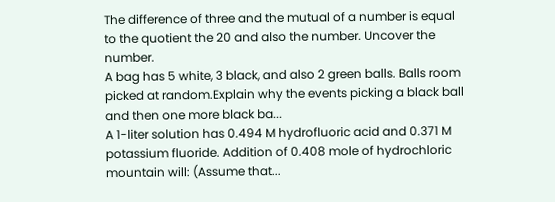The difference of three and the mutual of a number is equal to the quotient the 20 and also the number. Uncover the number.
A bag has 5 white, 3 black, and also 2 green balls. Balls room picked at random.Explain why the events picking a black ball and then one more black ba...
A 1-liter solution has 0.494 M hydrofluoric acid and 0.371 M potassium fluoride. Addition of 0.408 mole of hydrochloric mountain will: (Assume that...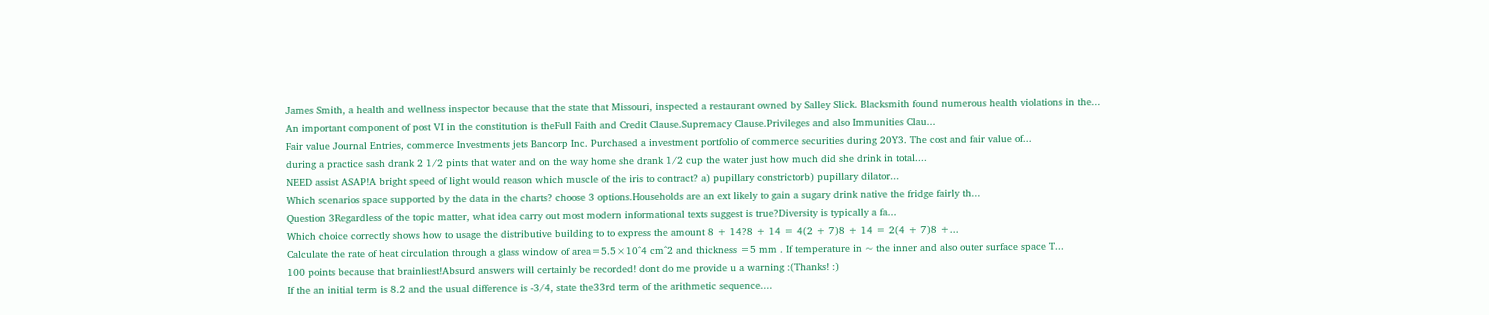James Smith, a health and wellness inspector because that the state that Missouri, inspected a restaurant owned by Salley Slick. Blacksmith found numerous health violations in the...
An important component of post VI in the constitution is theFull Faith and Credit Clause.Supremacy Clause.Privileges and also Immunities Clau...
Fair value Journal Entries, commerce Investments jets Bancorp Inc. Purchased a investment portfolio of commerce securities during 20Y3. The cost and fair value of...
during a practice sash drank 2 1/2 pints that water and on the way home she drank 1/2 cup the water just how much did she drink in total....
NEED assist ASAP!A bright speed of light would reason which muscle of the iris to contract? a) pupillary constrictorb) pupillary dilator...
Which scenarios space supported by the data in the charts? choose 3 options.Households are an ext likely to gain a sugary drink native the fridge fairly th...
Question 3Regardless of the topic matter, what idea carry out most modern informational texts suggest is true?Diversity is typically a fa...
Which choice correctly shows how to usage the distributive building to to express the amount 8 + 14?8 + 14 = 4(2 + 7)8 + 14 = 2(4 + 7)8 +...
Calculate the rate of heat circulation through a glass window of area=5.5×10^4 cm^2 and thickness =5 mm . If temperature in ~ the inner and also outer surface space T...
100 points because that brainliest!Absurd answers will certainly be recorded! dont do me provide u a warning :(Thanks! :)
If the an initial term is 8.2 and the usual difference is -3/4, state the33rd term of the arithmetic sequence....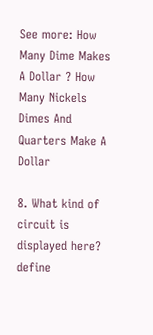See more: How Many Dime Makes A Dollar ? How Many Nickels Dimes And Quarters Make A Dollar

8. What kind of circuit is displayed here? define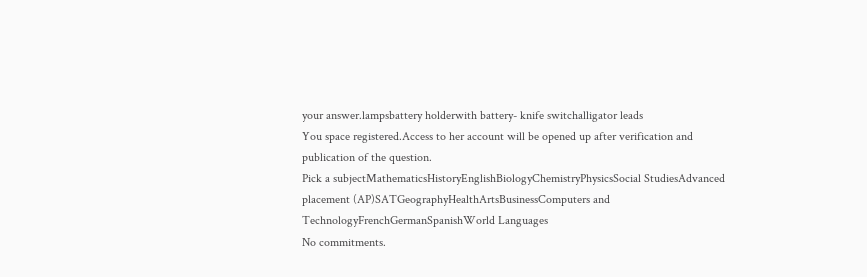your answer.lampsbattery holderwith battery- knife switchalligator leads
You space registered.Access to her account will be opened up after verification and publication of the question.
Pick a subjectMathematicsHistoryEnglishBiologyChemistryPhysicsSocial StudiesAdvanced placement (AP)SATGeographyHealthArtsBusinessComputers and TechnologyFrenchGermanSpanishWorld Languages
No commitments.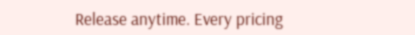Release anytime. Every pricing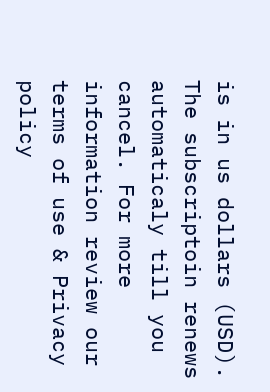is in us dollars (USD). The subscriptoin renews automaticaly till you cancel. For more information review our terms of use & Privacy policy